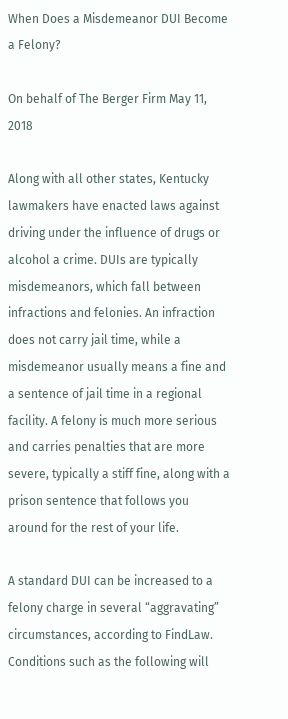When Does a Misdemeanor DUI Become a Felony?

On behalf of The Berger Firm May 11, 2018

Along with all other states, Kentucky lawmakers have enacted laws against driving under the influence of drugs or alcohol a crime. DUIs are typically misdemeanors, which fall between infractions and felonies. An infraction does not carry jail time, while a misdemeanor usually means a fine and a sentence of jail time in a regional facility. A felony is much more serious and carries penalties that are more severe, typically a stiff fine, along with a prison sentence that follows you around for the rest of your life.

A standard DUI can be increased to a felony charge in several “aggravating” circumstances, according to FindLaw. Conditions such as the following will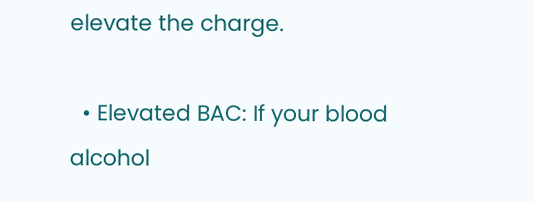elevate the charge.

  • Elevated BAC: If your blood alcohol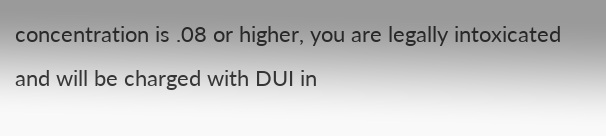concentration is .08 or higher, you are legally intoxicated and will be charged with DUI in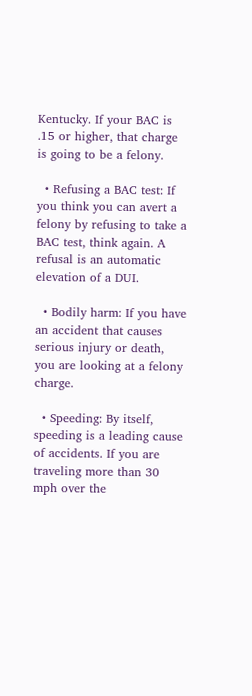Kentucky. If your BAC is .15 or higher, that charge is going to be a felony.

  • Refusing a BAC test: If you think you can avert a felony by refusing to take a BAC test, think again. A refusal is an automatic elevation of a DUI.

  • Bodily harm: If you have an accident that causes serious injury or death, you are looking at a felony charge.

  • Speeding: By itself, speeding is a leading cause of accidents. If you are traveling more than 30 mph over the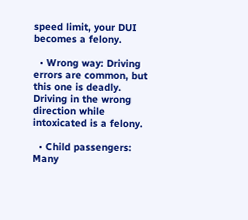speed limit, your DUI becomes a felony.

  • Wrong way: Driving errors are common, but this one is deadly. Driving in the wrong direction while intoxicated is a felony.

  • Child passengers: Many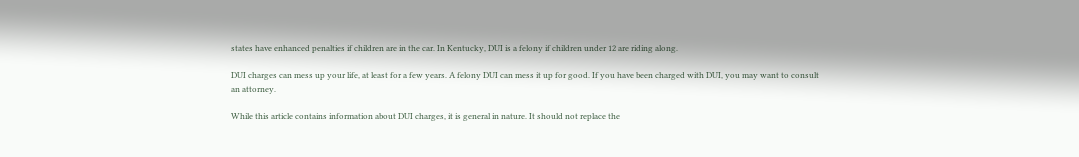states have enhanced penalties if children are in the car. In Kentucky, DUI is a felony if children under 12 are riding along.

DUI charges can mess up your life, at least for a few years. A felony DUI can mess it up for good. If you have been charged with DUI, you may want to consult an attorney.

While this article contains information about DUI charges, it is general in nature. It should not replace the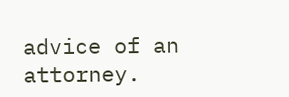advice of an attorney.